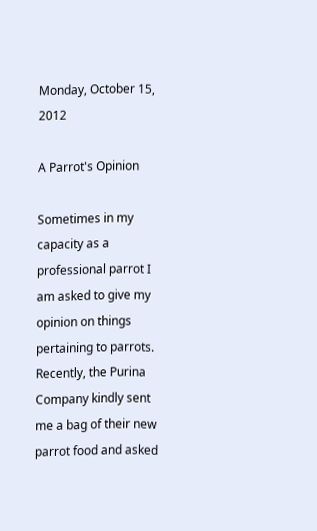Monday, October 15, 2012

A Parrot's Opinion

Sometimes in my capacity as a professional parrot I am asked to give my opinion on things pertaining to parrots. Recently, the Purina Company kindly sent me a bag of their new parrot food and asked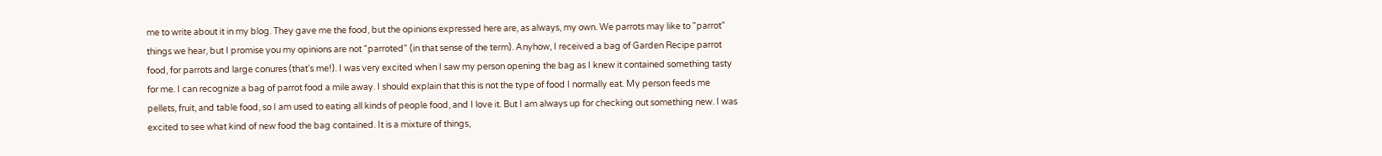me to write about it in my blog. They gave me the food, but the opinions expressed here are, as always, my own. We parrots may like to "parrot" things we hear, but I promise you my opinions are not "parroted" (in that sense of the term). Anyhow, I received a bag of Garden Recipe parrot food, for parrots and large conures (that's me!). I was very excited when I saw my person opening the bag as I knew it contained something tasty for me. I can recognize a bag of parrot food a mile away. I should explain that this is not the type of food I normally eat. My person feeds me pellets, fruit, and table food, so I am used to eating all kinds of people food, and I love it. But I am always up for checking out something new. I was excited to see what kind of new food the bag contained. It is a mixture of things,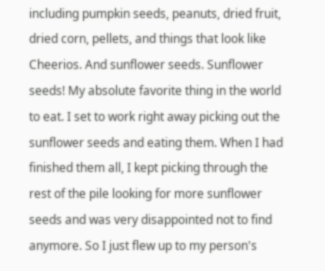including pumpkin seeds, peanuts, dried fruit, dried corn, pellets, and things that look like Cheerios. And sunflower seeds. Sunflower seeds! My absolute favorite thing in the world to eat. I set to work right away picking out the sunflower seeds and eating them. When I had finished them all, I kept picking through the rest of the pile looking for more sunflower seeds and was very disappointed not to find anymore. So I just flew up to my person's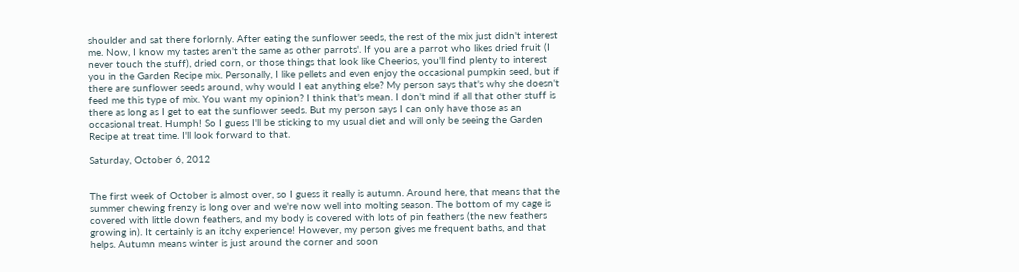shoulder and sat there forlornly. After eating the sunflower seeds, the rest of the mix just didn't interest me. Now, I know my tastes aren't the same as other parrots'. If you are a parrot who likes dried fruit (I never touch the stuff), dried corn, or those things that look like Cheerios, you'll find plenty to interest you in the Garden Recipe mix. Personally, I like pellets and even enjoy the occasional pumpkin seed, but if there are sunflower seeds around, why would I eat anything else? My person says that's why she doesn't feed me this type of mix. You want my opinion? I think that's mean. I don't mind if all that other stuff is there as long as I get to eat the sunflower seeds. But my person says I can only have those as an occasional treat. Humph! So I guess I'll be sticking to my usual diet and will only be seeing the Garden Recipe at treat time. I'll look forward to that.

Saturday, October 6, 2012


The first week of October is almost over, so I guess it really is autumn. Around here, that means that the summer chewing frenzy is long over and we're now well into molting season. The bottom of my cage is covered with little down feathers, and my body is covered with lots of pin feathers (the new feathers growing in). It certainly is an itchy experience! However, my person gives me frequent baths, and that helps. Autumn means winter is just around the corner and soon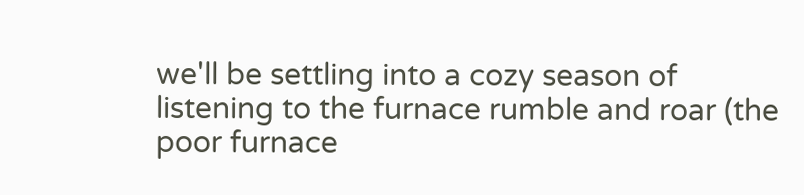we'll be settling into a cozy season of listening to the furnace rumble and roar (the poor furnace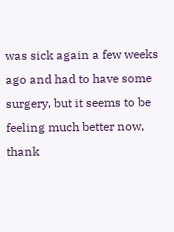was sick again a few weeks ago and had to have some surgery, but it seems to be feeling much better now, thank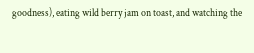goodness), eating wild berry jam on toast, and watching the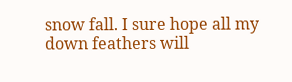snow fall. I sure hope all my down feathers will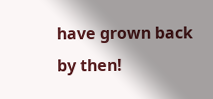have grown back by then!